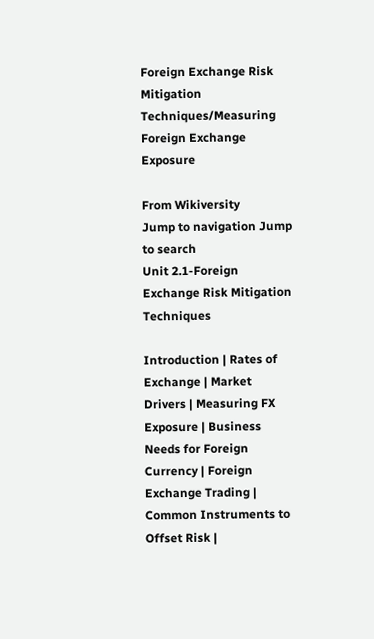Foreign Exchange Risk Mitigation Techniques/Measuring Foreign Exchange Exposure

From Wikiversity
Jump to navigation Jump to search
Unit 2.1-Foreign Exchange Risk Mitigation Techniques

Introduction | Rates of Exchange | Market Drivers | Measuring FX Exposure | Business Needs for Foreign Currency | Foreign Exchange Trading | Common Instruments to Offset Risk |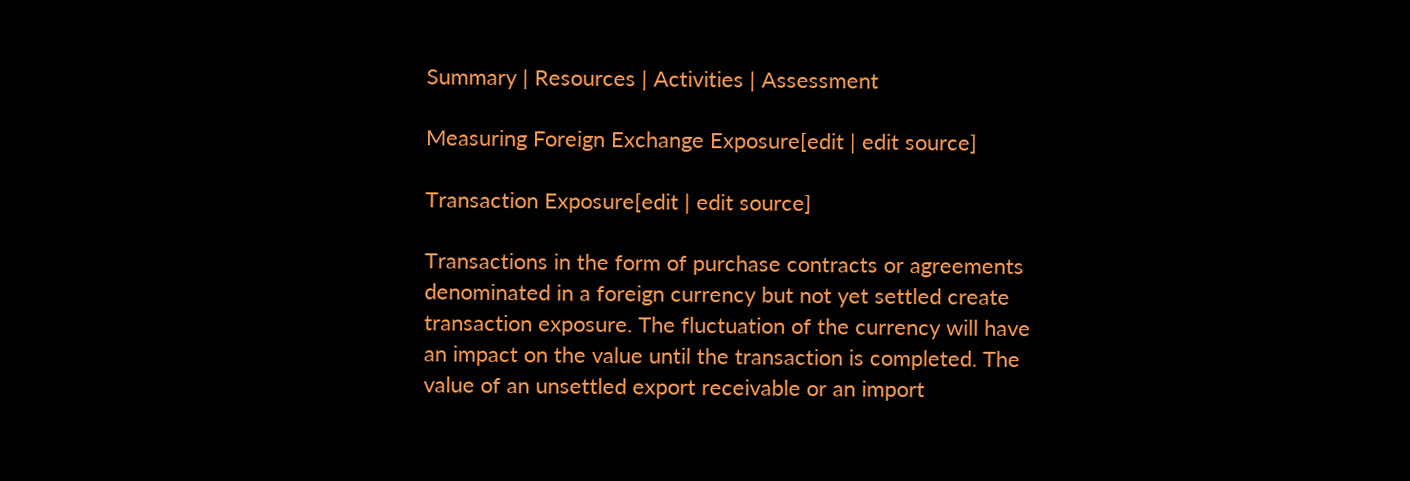Summary | Resources | Activities | Assessment

Measuring Foreign Exchange Exposure[edit | edit source]

Transaction Exposure[edit | edit source]

Transactions in the form of purchase contracts or agreements denominated in a foreign currency but not yet settled create transaction exposure. The fluctuation of the currency will have an impact on the value until the transaction is completed. The value of an unsettled export receivable or an import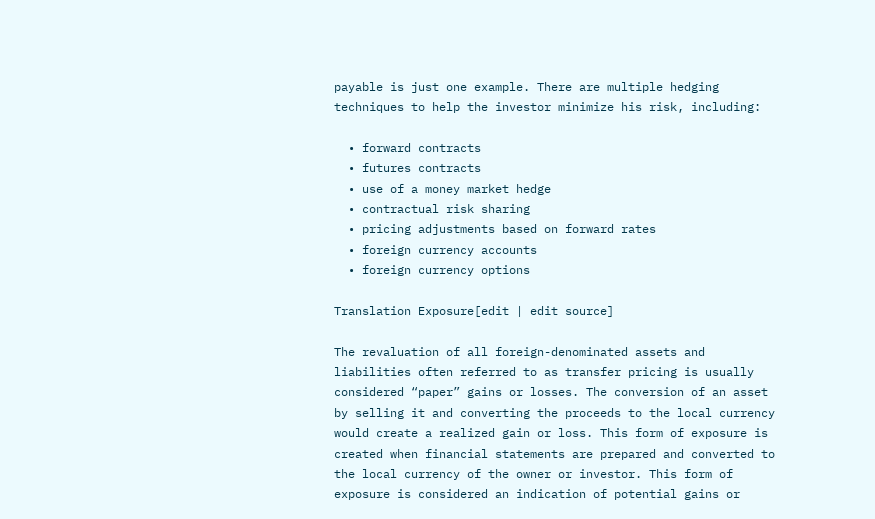payable is just one example. There are multiple hedging techniques to help the investor minimize his risk, including:

  • forward contracts
  • futures contracts
  • use of a money market hedge
  • contractual risk sharing
  • pricing adjustments based on forward rates
  • foreign currency accounts
  • foreign currency options

Translation Exposure[edit | edit source]

The revaluation of all foreign-denominated assets and liabilities often referred to as transfer pricing is usually considered “paper” gains or losses. The conversion of an asset by selling it and converting the proceeds to the local currency would create a realized gain or loss. This form of exposure is created when financial statements are prepared and converted to the local currency of the owner or investor. This form of exposure is considered an indication of potential gains or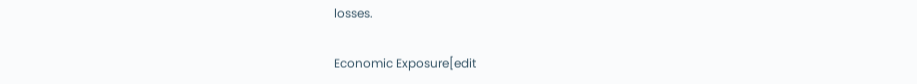losses.

Economic Exposure[edit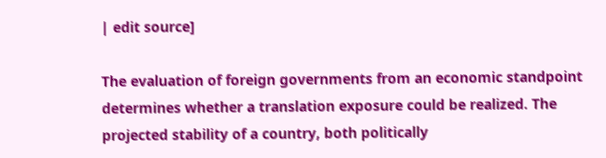| edit source]

The evaluation of foreign governments from an economic standpoint determines whether a translation exposure could be realized. The projected stability of a country, both politically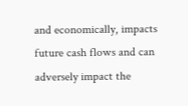and economically, impacts future cash flows and can adversely impact the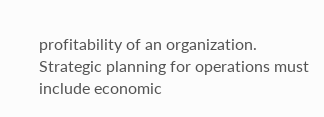profitability of an organization. Strategic planning for operations must include economic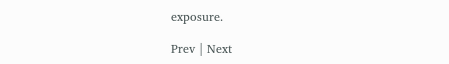exposure.

Prev | Next